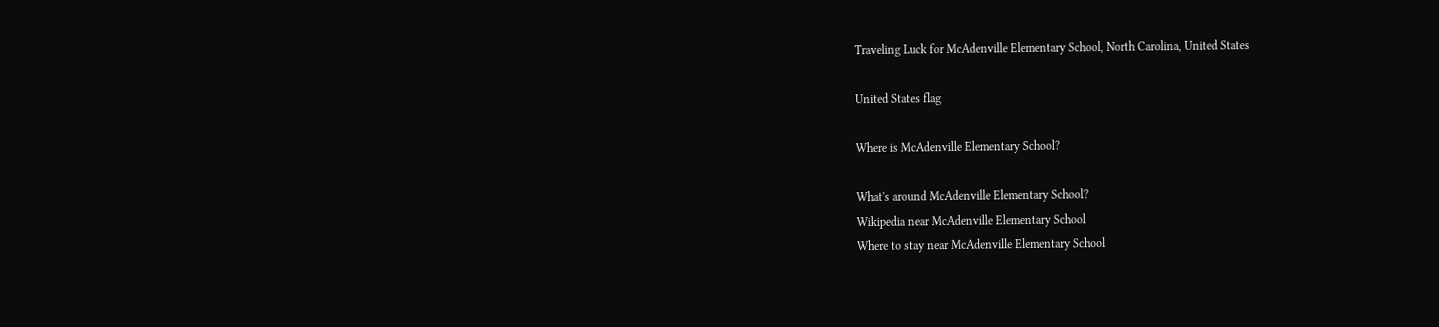Traveling Luck for McAdenville Elementary School, North Carolina, United States

United States flag

Where is McAdenville Elementary School?

What's around McAdenville Elementary School?
Wikipedia near McAdenville Elementary School
Where to stay near McAdenville Elementary School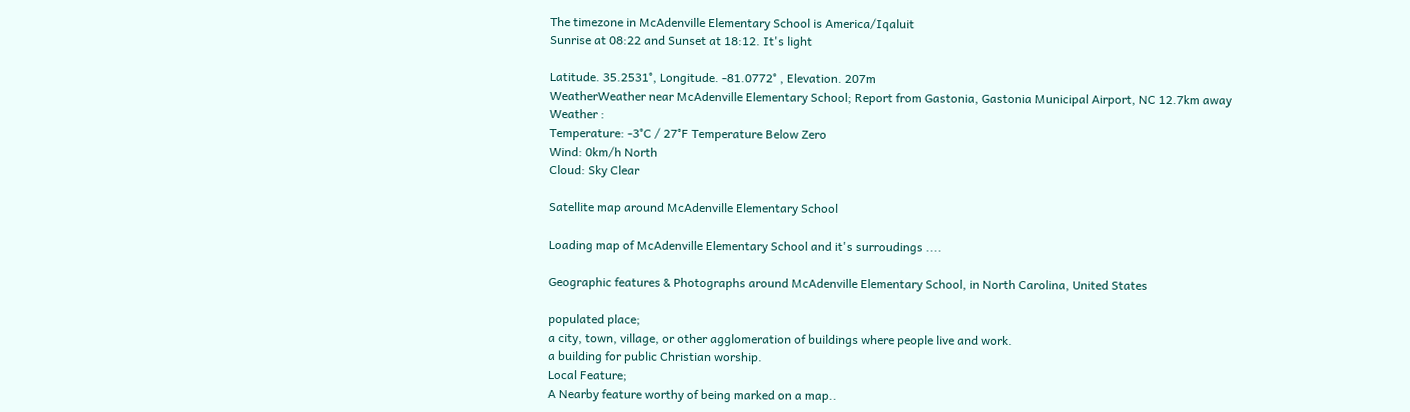The timezone in McAdenville Elementary School is America/Iqaluit
Sunrise at 08:22 and Sunset at 18:12. It's light

Latitude. 35.2531°, Longitude. -81.0772° , Elevation. 207m
WeatherWeather near McAdenville Elementary School; Report from Gastonia, Gastonia Municipal Airport, NC 12.7km away
Weather :
Temperature: -3°C / 27°F Temperature Below Zero
Wind: 0km/h North
Cloud: Sky Clear

Satellite map around McAdenville Elementary School

Loading map of McAdenville Elementary School and it's surroudings ....

Geographic features & Photographs around McAdenville Elementary School, in North Carolina, United States

populated place;
a city, town, village, or other agglomeration of buildings where people live and work.
a building for public Christian worship.
Local Feature;
A Nearby feature worthy of being marked on a map..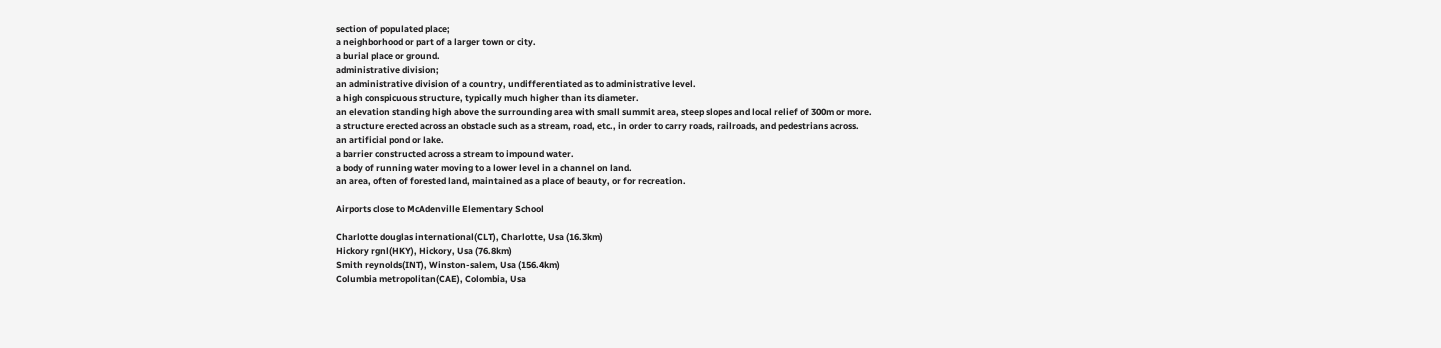section of populated place;
a neighborhood or part of a larger town or city.
a burial place or ground.
administrative division;
an administrative division of a country, undifferentiated as to administrative level.
a high conspicuous structure, typically much higher than its diameter.
an elevation standing high above the surrounding area with small summit area, steep slopes and local relief of 300m or more.
a structure erected across an obstacle such as a stream, road, etc., in order to carry roads, railroads, and pedestrians across.
an artificial pond or lake.
a barrier constructed across a stream to impound water.
a body of running water moving to a lower level in a channel on land.
an area, often of forested land, maintained as a place of beauty, or for recreation.

Airports close to McAdenville Elementary School

Charlotte douglas international(CLT), Charlotte, Usa (16.3km)
Hickory rgnl(HKY), Hickory, Usa (76.8km)
Smith reynolds(INT), Winston-salem, Usa (156.4km)
Columbia metropolitan(CAE), Colombia, Usa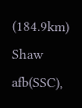(184.9km)
Shaw afb(SSC),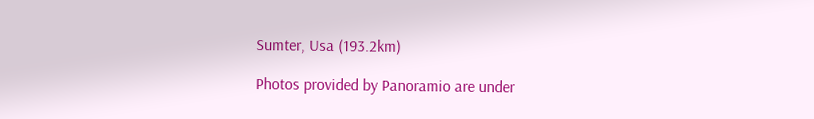Sumter, Usa (193.2km)

Photos provided by Panoramio are under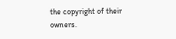the copyright of their owners.